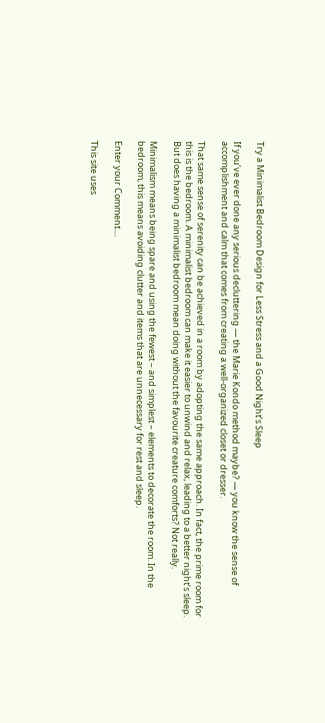Try a Minimalist Bedroom Design for Less Stress and a Good Night’s Sleep

If you’ve ever done any serious decluttering — the Marie Kondo method maybe? — you know the sense of accomplishment and calm that comes from creating a well-organized closet or dresser.

That same sense of serenity can be achieved in a room by adopting the same approach. In fact, the prime room for this is the bedroom. A minimalist bedroom can make it easier to unwind and relax, leading to a better night’s sleep. But does having a minimalist bedroom mean doing without the favourite creature comforts? Not really.

Minimalism means being spare and using the fewest – and simplest – elements to decorate the room. In the bedroom, this means avoiding clutter and items that are unnecessary for rest and sleep.

Enter your Comment....

This site uses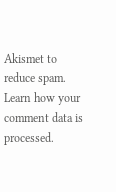Akismet to reduce spam. Learn how your comment data is processed.